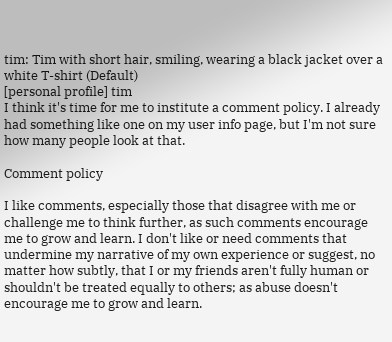tim: Tim with short hair, smiling, wearing a black jacket over a white T-shirt (Default)
[personal profile] tim
I think it's time for me to institute a comment policy. I already had something like one on my user info page, but I'm not sure how many people look at that.

Comment policy

I like comments, especially those that disagree with me or challenge me to think further, as such comments encourage me to grow and learn. I don't like or need comments that undermine my narrative of my own experience or suggest, no matter how subtly, that I or my friends aren't fully human or shouldn't be treated equally to others; as abuse doesn't encourage me to grow and learn.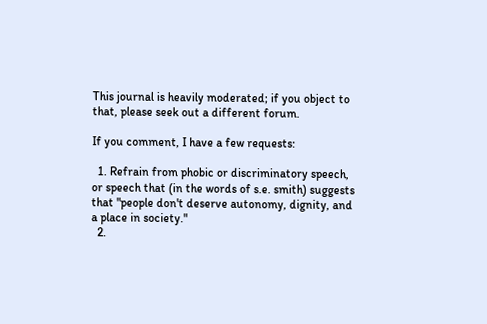This journal is heavily moderated; if you object to that, please seek out a different forum.

If you comment, I have a few requests:

  1. Refrain from phobic or discriminatory speech, or speech that (in the words of s.e. smith) suggests that "people don't deserve autonomy, dignity, and a place in society."
  2.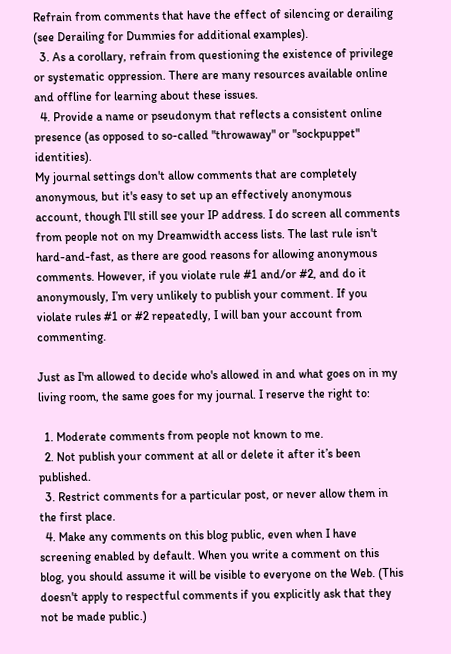Refrain from comments that have the effect of silencing or derailing (see Derailing for Dummies for additional examples).
  3. As a corollary, refrain from questioning the existence of privilege or systematic oppression. There are many resources available online and offline for learning about these issues.
  4. Provide a name or pseudonym that reflects a consistent online presence (as opposed to so-called "throwaway" or "sockpuppet" identities).
My journal settings don't allow comments that are completely anonymous, but it's easy to set up an effectively anonymous account, though I'll still see your IP address. I do screen all comments from people not on my Dreamwidth access lists. The last rule isn't hard-and-fast, as there are good reasons for allowing anonymous comments. However, if you violate rule #1 and/or #2, and do it anonymously, I’m very unlikely to publish your comment. If you violate rules #1 or #2 repeatedly, I will ban your account from commenting.

Just as I'm allowed to decide who's allowed in and what goes on in my living room, the same goes for my journal. I reserve the right to:

  1. Moderate comments from people not known to me.
  2. Not publish your comment at all or delete it after it’s been published.
  3. Restrict comments for a particular post, or never allow them in the first place.
  4. Make any comments on this blog public, even when I have screening enabled by default. When you write a comment on this blog, you should assume it will be visible to everyone on the Web. (This doesn't apply to respectful comments if you explicitly ask that they not be made public.)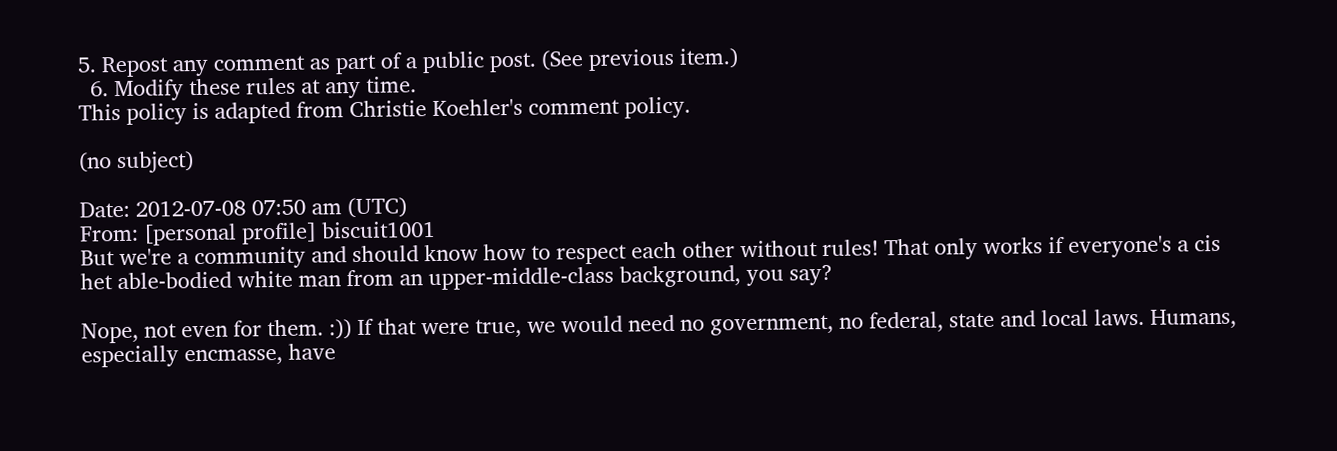5. Repost any comment as part of a public post. (See previous item.)
  6. Modify these rules at any time.
This policy is adapted from Christie Koehler's comment policy.

(no subject)

Date: 2012-07-08 07:50 am (UTC)
From: [personal profile] biscuit1001
But we're a community and should know how to respect each other without rules! That only works if everyone's a cis het able-bodied white man from an upper-middle-class background, you say?

Nope, not even for them. :)) If that were true, we would need no government, no federal, state and local laws. Humans, especially encmasse, have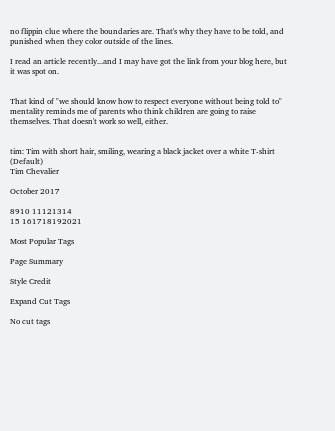no flippin clue where the boundaries are. That's why they have to be told, and punished when they color outside of the lines.

I read an article recently...and I may have got the link from your blog here, but it was spot on.


That kind of "we should know how to respect everyone without being told to" mentality reminds me of parents who think children are going to raise themselves. That doesn't work so well, either.


tim: Tim with short hair, smiling, wearing a black jacket over a white T-shirt (Default)
Tim Chevalier

October 2017

8910 11121314
15 161718192021

Most Popular Tags

Page Summary

Style Credit

Expand Cut Tags

No cut tags